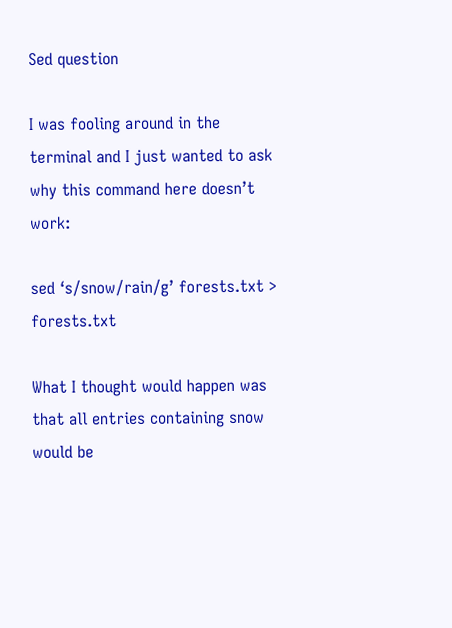Sed question

I was fooling around in the terminal and I just wanted to ask why this command here doesn’t work:

sed ‘s/snow/rain/g’ forests.txt > forests.txt

What I thought would happen was that all entries containing snow would be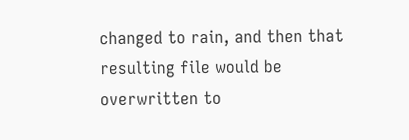changed to rain, and then that resulting file would be overwritten to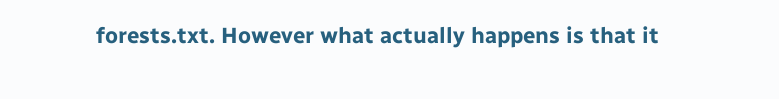forests.txt. However what actually happens is that it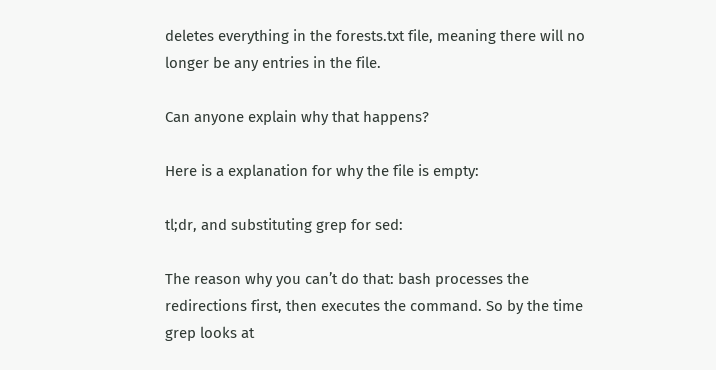deletes everything in the forests.txt file, meaning there will no longer be any entries in the file.

Can anyone explain why that happens?

Here is a explanation for why the file is empty:

tl;dr, and substituting grep for sed:

The reason why you can’t do that: bash processes the redirections first, then executes the command. So by the time grep looks at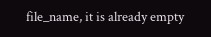file_name, it is already empty